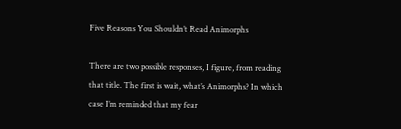Five Reasons You Shouldn’t Read Animorphs

There are two possible responses, I figure, from reading that title. The first is wait, what’s Animorphs? In which case I’m reminded that my fear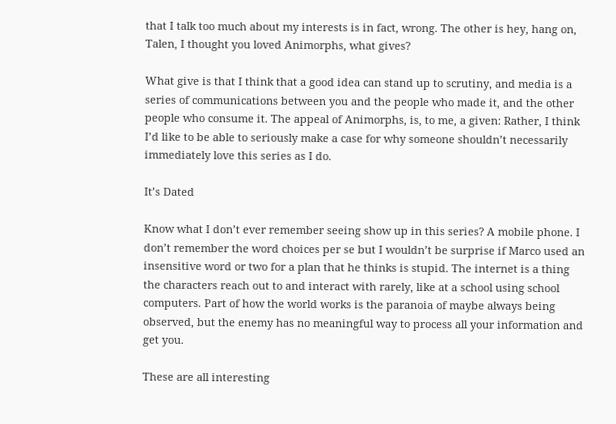that I talk too much about my interests is in fact, wrong. The other is hey, hang on, Talen, I thought you loved Animorphs, what gives?

What give is that I think that a good idea can stand up to scrutiny, and media is a series of communications between you and the people who made it, and the other people who consume it. The appeal of Animorphs, is, to me, a given: Rather, I think I’d like to be able to seriously make a case for why someone shouldn’t necessarily immediately love this series as I do.

It’s Dated

Know what I don’t ever remember seeing show up in this series? A mobile phone. I don’t remember the word choices per se but I wouldn’t be surprise if Marco used an insensitive word or two for a plan that he thinks is stupid. The internet is a thing the characters reach out to and interact with rarely, like at a school using school computers. Part of how the world works is the paranoia of maybe always being observed, but the enemy has no meaningful way to process all your information and get you.

These are all interesting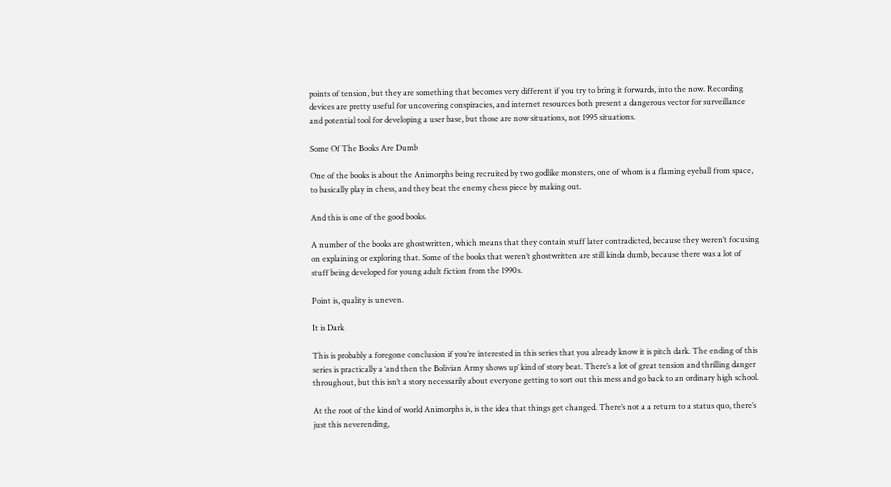points of tension, but they are something that becomes very different if you try to bring it forwards, into the now. Recording devices are pretty useful for uncovering conspiracies, and internet resources both present a dangerous vector for surveillance and potential tool for developing a user base, but those are now situations, not 1995 situations.

Some Of The Books Are Dumb

One of the books is about the Animorphs being recruited by two godlike monsters, one of whom is a flaming eyeball from space, to basically play in chess, and they beat the enemy chess piece by making out.

And this is one of the good books.

A number of the books are ghostwritten, which means that they contain stuff later contradicted, because they weren’t focusing on explaining or exploring that. Some of the books that weren’t ghostwritten are still kinda dumb, because there was a lot of stuff being developed for young adult fiction from the 1990s.

Point is, quality is uneven.

It is Dark

This is probably a foregone conclusion if you’re interested in this series that you already know it is pitch dark. The ending of this series is practically a ‘and then the Bolivian Army shows up’ kind of story beat. There’s a lot of great tension and thrilling danger throughout, but this isn’t a story necessarily about everyone getting to sort out this mess and go back to an ordinary high school.

At the root of the kind of world Animorphs is, is the idea that things get changed. There’s not a a return to a status quo, there’s just this neverending,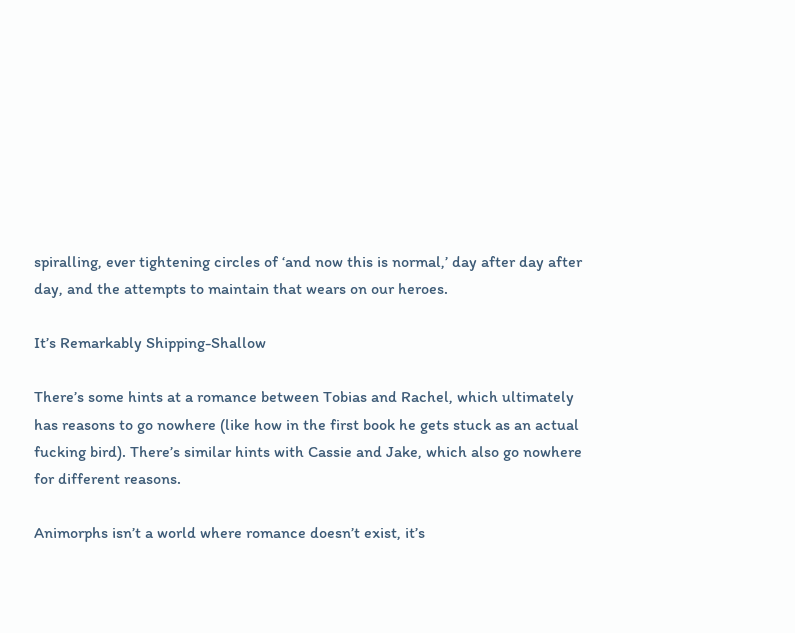spiralling, ever tightening circles of ‘and now this is normal,’ day after day after day, and the attempts to maintain that wears on our heroes.

It’s Remarkably Shipping-Shallow

There’s some hints at a romance between Tobias and Rachel, which ultimately has reasons to go nowhere (like how in the first book he gets stuck as an actual fucking bird). There’s similar hints with Cassie and Jake, which also go nowhere for different reasons.

Animorphs isn’t a world where romance doesn’t exist, it’s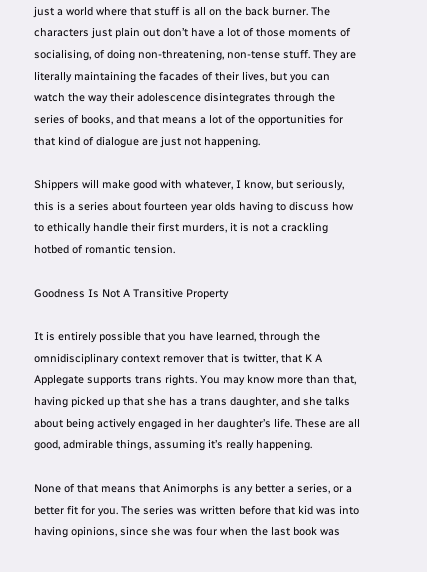just a world where that stuff is all on the back burner. The characters just plain out don’t have a lot of those moments of socialising, of doing non-threatening, non-tense stuff. They are literally maintaining the facades of their lives, but you can watch the way their adolescence disintegrates through the series of books, and that means a lot of the opportunities for that kind of dialogue are just not happening.

Shippers will make good with whatever, I know, but seriously, this is a series about fourteen year olds having to discuss how to ethically handle their first murders, it is not a crackling hotbed of romantic tension.

Goodness Is Not A Transitive Property

It is entirely possible that you have learned, through the omnidisciplinary context remover that is twitter, that K A Applegate supports trans rights. You may know more than that, having picked up that she has a trans daughter, and she talks about being actively engaged in her daughter’s life. These are all good, admirable things, assuming it’s really happening.

None of that means that Animorphs is any better a series, or a better fit for you. The series was written before that kid was into having opinions, since she was four when the last book was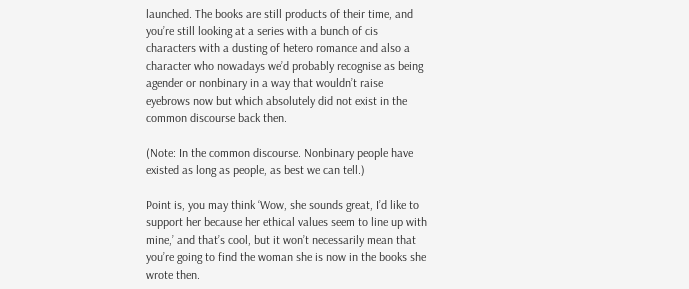launched. The books are still products of their time, and you’re still looking at a series with a bunch of cis characters with a dusting of hetero romance and also a character who nowadays we’d probably recognise as being agender or nonbinary in a way that wouldn’t raise eyebrows now but which absolutely did not exist in the common discourse back then.

(Note: In the common discourse. Nonbinary people have existed as long as people, as best we can tell.)

Point is, you may think ‘Wow, she sounds great, I’d like to support her because her ethical values seem to line up with mine,’ and that’s cool, but it won’t necessarily mean that you’re going to find the woman she is now in the books she wrote then.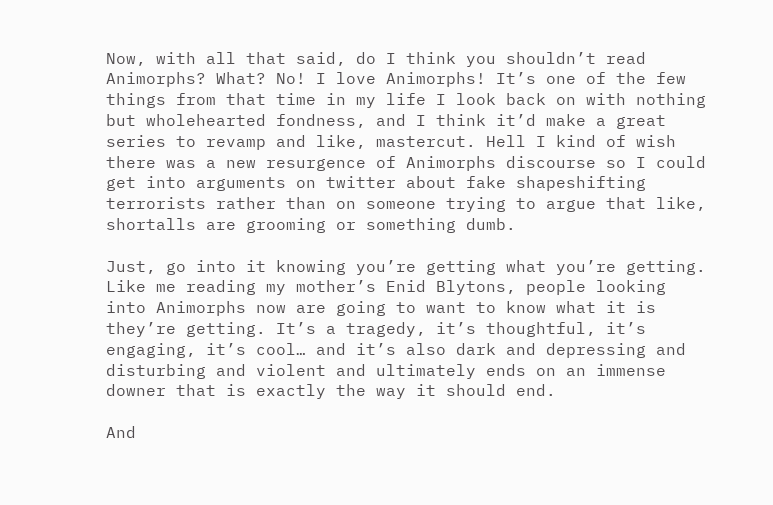Now, with all that said, do I think you shouldn’t read Animorphs? What? No! I love Animorphs! It’s one of the few things from that time in my life I look back on with nothing but wholehearted fondness, and I think it’d make a great series to revamp and like, mastercut. Hell I kind of wish there was a new resurgence of Animorphs discourse so I could get into arguments on twitter about fake shapeshifting terrorists rather than on someone trying to argue that like, shortalls are grooming or something dumb.

Just, go into it knowing you’re getting what you’re getting. Like me reading my mother’s Enid Blytons, people looking into Animorphs now are going to want to know what it is they’re getting. It’s a tragedy, it’s thoughtful, it’s engaging, it’s cool… and it’s also dark and depressing and disturbing and violent and ultimately ends on an immense downer that is exactly the way it should end.

And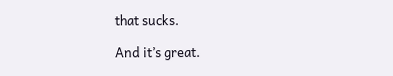that sucks.

And it’s great.